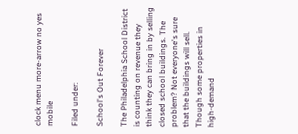clock menu more-arrow no yes mobile

Filed under:

School's Out Forever

The Philadelphia School District is counting on revenue they think they can bring in by selling closed school buildings. The problem? Not everyone's sure that the buildings will sell. Though some properties in high-demand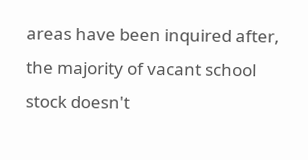areas have been inquired after, the majority of vacant school stock doesn't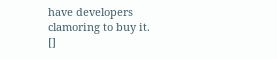have developers clamoring to buy it. []